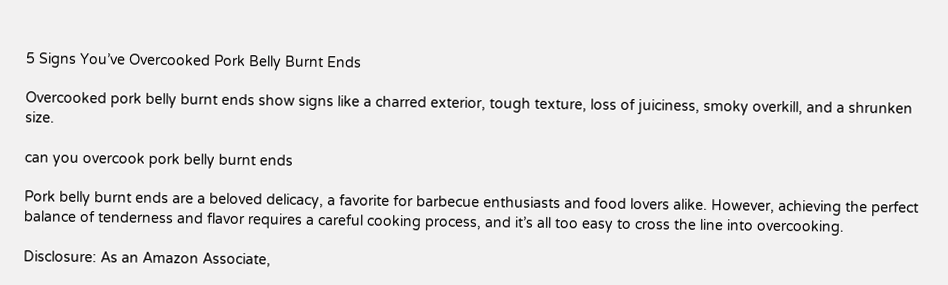5 Signs You’ve Overcooked Pork Belly Burnt Ends

Overcooked pork belly burnt ends show signs like a charred exterior, tough texture, loss of juiciness, smoky overkill, and a shrunken size.

can you overcook pork belly burnt ends

Pork belly burnt ends are a beloved delicacy, a favorite for barbecue enthusiasts and food lovers alike. However, achieving the perfect balance of tenderness and flavor requires a careful cooking process, and it’s all too easy to cross the line into overcooking.

Disclosure: As an Amazon Associate,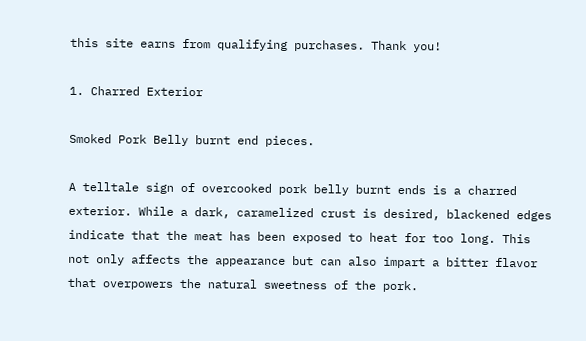this site earns from qualifying purchases. Thank you!

1. Charred Exterior

Smoked Pork Belly burnt end pieces.

A telltale sign of overcooked pork belly burnt ends is a charred exterior. While a dark, caramelized crust is desired, blackened edges indicate that the meat has been exposed to heat for too long. This not only affects the appearance but can also impart a bitter flavor that overpowers the natural sweetness of the pork.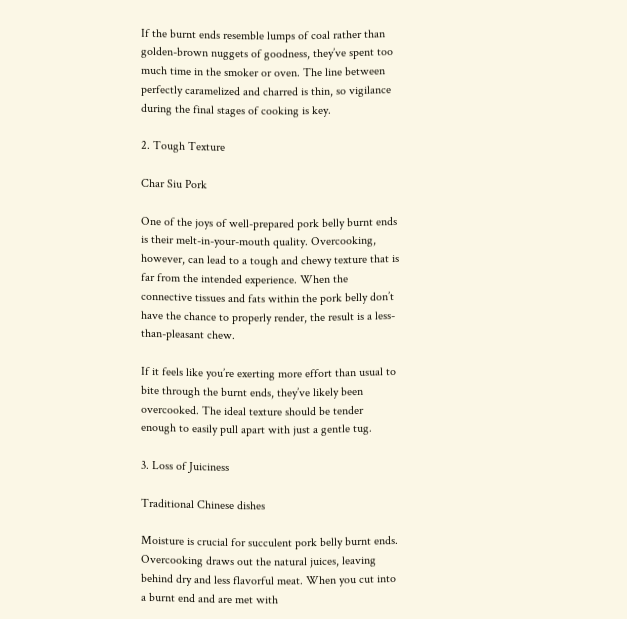If the burnt ends resemble lumps of coal rather than golden-brown nuggets of goodness, they’ve spent too much time in the smoker or oven. The line between perfectly caramelized and charred is thin, so vigilance during the final stages of cooking is key.

2. Tough Texture

Char Siu Pork

One of the joys of well-prepared pork belly burnt ends is their melt-in-your-mouth quality. Overcooking, however, can lead to a tough and chewy texture that is far from the intended experience. When the connective tissues and fats within the pork belly don’t have the chance to properly render, the result is a less-than-pleasant chew.

If it feels like you’re exerting more effort than usual to bite through the burnt ends, they’ve likely been overcooked. The ideal texture should be tender enough to easily pull apart with just a gentle tug.

3. Loss of Juiciness

Traditional Chinese dishes

Moisture is crucial for succulent pork belly burnt ends. Overcooking draws out the natural juices, leaving behind dry and less flavorful meat. When you cut into a burnt end and are met with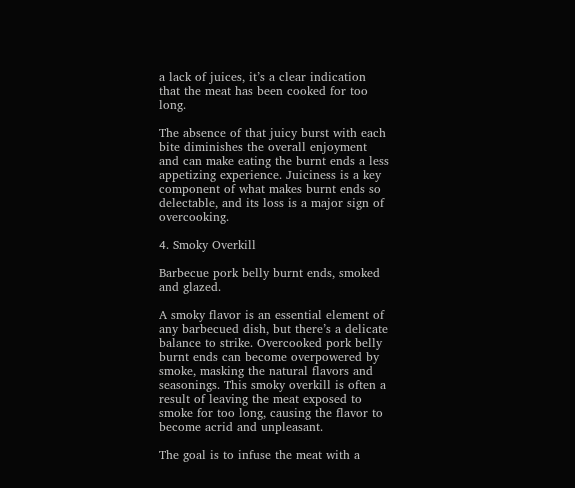a lack of juices, it’s a clear indication that the meat has been cooked for too long.

The absence of that juicy burst with each bite diminishes the overall enjoyment and can make eating the burnt ends a less appetizing experience. Juiciness is a key component of what makes burnt ends so delectable, and its loss is a major sign of overcooking.

4. Smoky Overkill

Barbecue pork belly burnt ends, smoked and glazed.

A smoky flavor is an essential element of any barbecued dish, but there’s a delicate balance to strike. Overcooked pork belly burnt ends can become overpowered by smoke, masking the natural flavors and seasonings. This smoky overkill is often a result of leaving the meat exposed to smoke for too long, causing the flavor to become acrid and unpleasant.

The goal is to infuse the meat with a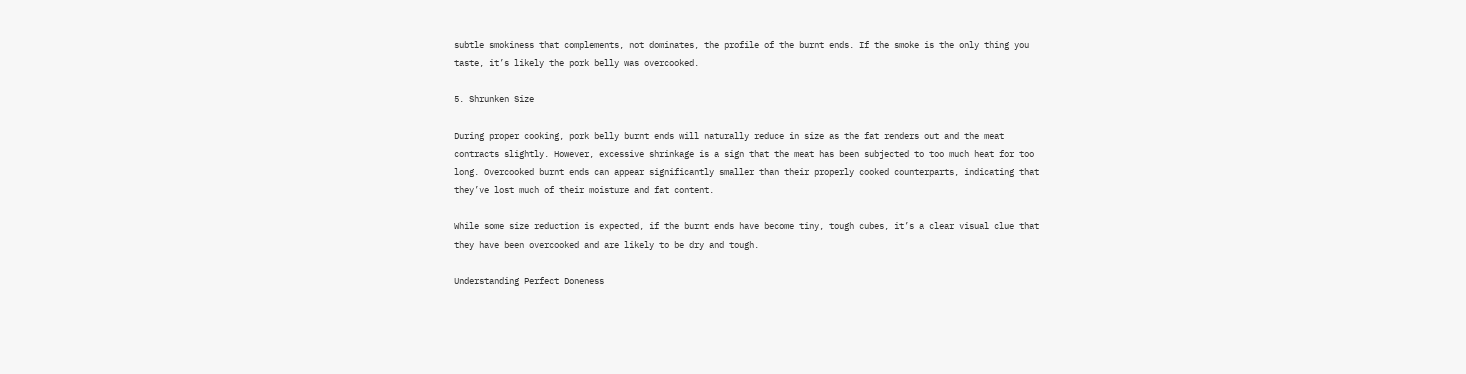subtle smokiness that complements, not dominates, the profile of the burnt ends. If the smoke is the only thing you taste, it’s likely the pork belly was overcooked.

5. Shrunken Size

During proper cooking, pork belly burnt ends will naturally reduce in size as the fat renders out and the meat contracts slightly. However, excessive shrinkage is a sign that the meat has been subjected to too much heat for too long. Overcooked burnt ends can appear significantly smaller than their properly cooked counterparts, indicating that they’ve lost much of their moisture and fat content.

While some size reduction is expected, if the burnt ends have become tiny, tough cubes, it’s a clear visual clue that they have been overcooked and are likely to be dry and tough.

Understanding Perfect Doneness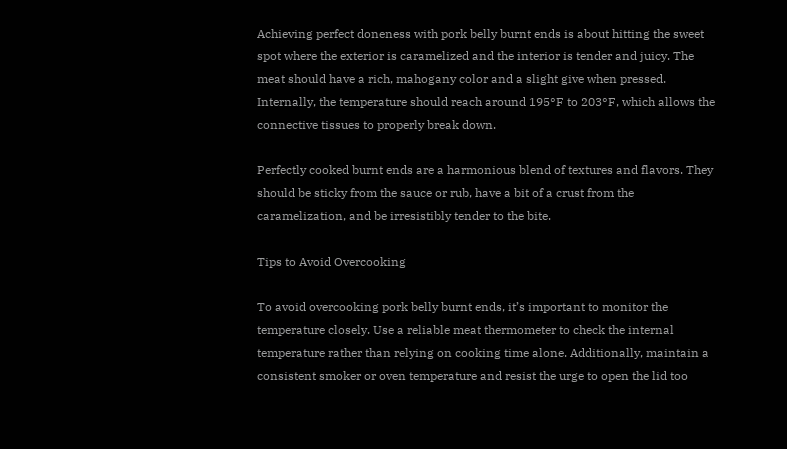Achieving perfect doneness with pork belly burnt ends is about hitting the sweet spot where the exterior is caramelized and the interior is tender and juicy. The meat should have a rich, mahogany color and a slight give when pressed. Internally, the temperature should reach around 195°F to 203°F, which allows the connective tissues to properly break down.

Perfectly cooked burnt ends are a harmonious blend of textures and flavors. They should be sticky from the sauce or rub, have a bit of a crust from the caramelization, and be irresistibly tender to the bite.

Tips to Avoid Overcooking

To avoid overcooking pork belly burnt ends, it’s important to monitor the temperature closely. Use a reliable meat thermometer to check the internal temperature rather than relying on cooking time alone. Additionally, maintain a consistent smoker or oven temperature and resist the urge to open the lid too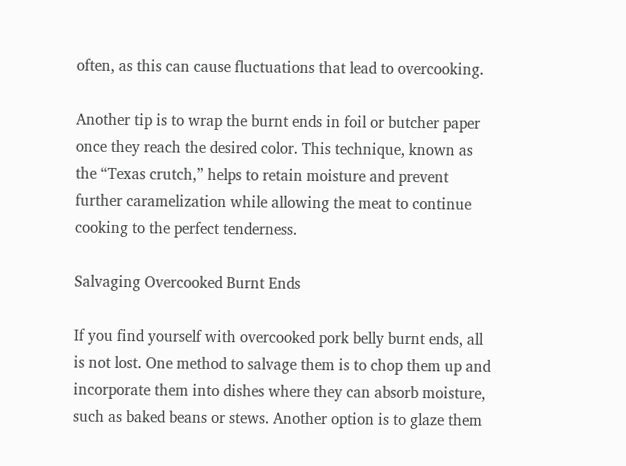often, as this can cause fluctuations that lead to overcooking.

Another tip is to wrap the burnt ends in foil or butcher paper once they reach the desired color. This technique, known as the “Texas crutch,” helps to retain moisture and prevent further caramelization while allowing the meat to continue cooking to the perfect tenderness.

Salvaging Overcooked Burnt Ends

If you find yourself with overcooked pork belly burnt ends, all is not lost. One method to salvage them is to chop them up and incorporate them into dishes where they can absorb moisture, such as baked beans or stews. Another option is to glaze them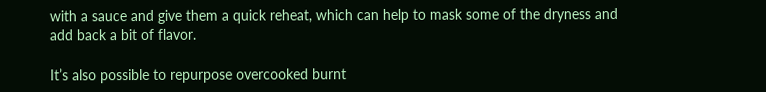with a sauce and give them a quick reheat, which can help to mask some of the dryness and add back a bit of flavor.

It’s also possible to repurpose overcooked burnt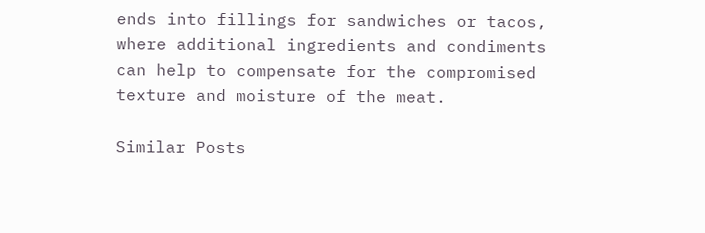ends into fillings for sandwiches or tacos, where additional ingredients and condiments can help to compensate for the compromised texture and moisture of the meat.

Similar Posts